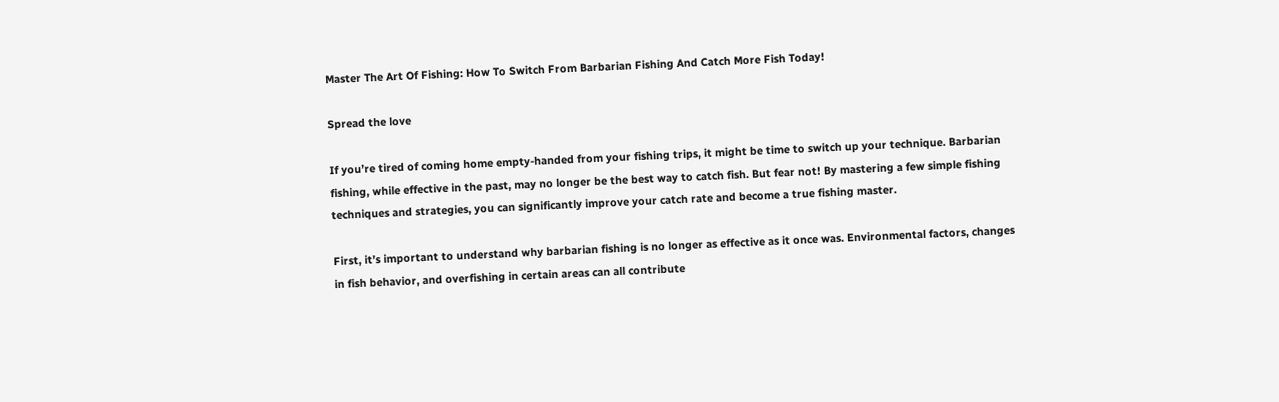Master The Art Of Fishing: How To Switch From Barbarian Fishing And Catch More Fish Today!

Spread the love

If you’re tired of coming home empty-handed from your fishing trips, it might be time to switch up your technique. Barbarian fishing, while effective in the past, may no longer be the best way to catch fish. But fear not! By mastering a few simple fishing techniques and strategies, you can significantly improve your catch rate and become a true fishing master.

First, it’s important to understand why barbarian fishing is no longer as effective as it once was. Environmental factors, changes in fish behavior, and overfishing in certain areas can all contribute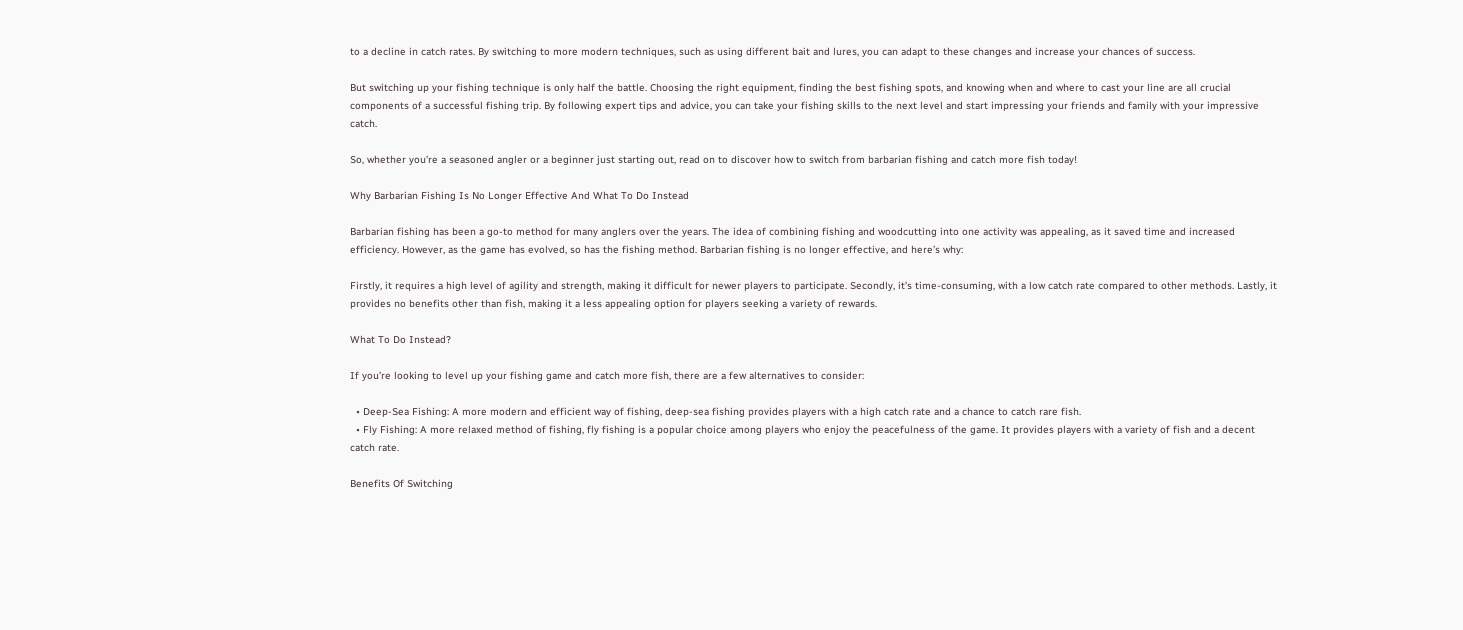to a decline in catch rates. By switching to more modern techniques, such as using different bait and lures, you can adapt to these changes and increase your chances of success.

But switching up your fishing technique is only half the battle. Choosing the right equipment, finding the best fishing spots, and knowing when and where to cast your line are all crucial components of a successful fishing trip. By following expert tips and advice, you can take your fishing skills to the next level and start impressing your friends and family with your impressive catch.

So, whether you’re a seasoned angler or a beginner just starting out, read on to discover how to switch from barbarian fishing and catch more fish today!

Why Barbarian Fishing Is No Longer Effective And What To Do Instead

Barbarian fishing has been a go-to method for many anglers over the years. The idea of combining fishing and woodcutting into one activity was appealing, as it saved time and increased efficiency. However, as the game has evolved, so has the fishing method. Barbarian fishing is no longer effective, and here’s why:

Firstly, it requires a high level of agility and strength, making it difficult for newer players to participate. Secondly, it’s time-consuming, with a low catch rate compared to other methods. Lastly, it provides no benefits other than fish, making it a less appealing option for players seeking a variety of rewards.

What To Do Instead?

If you’re looking to level up your fishing game and catch more fish, there are a few alternatives to consider:

  • Deep-Sea Fishing: A more modern and efficient way of fishing, deep-sea fishing provides players with a high catch rate and a chance to catch rare fish.
  • Fly Fishing: A more relaxed method of fishing, fly fishing is a popular choice among players who enjoy the peacefulness of the game. It provides players with a variety of fish and a decent catch rate.

Benefits Of Switching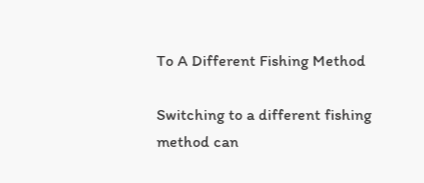To A Different Fishing Method

Switching to a different fishing method can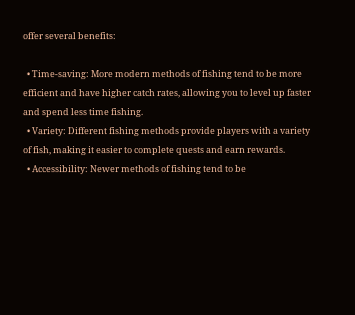offer several benefits:

  • Time-saving: More modern methods of fishing tend to be more efficient and have higher catch rates, allowing you to level up faster and spend less time fishing.
  • Variety: Different fishing methods provide players with a variety of fish, making it easier to complete quests and earn rewards.
  • Accessibility: Newer methods of fishing tend to be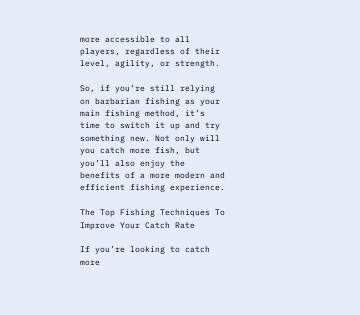more accessible to all players, regardless of their level, agility, or strength.

So, if you’re still relying on barbarian fishing as your main fishing method, it’s time to switch it up and try something new. Not only will you catch more fish, but you’ll also enjoy the benefits of a more modern and efficient fishing experience.

The Top Fishing Techniques To Improve Your Catch Rate

If you’re looking to catch more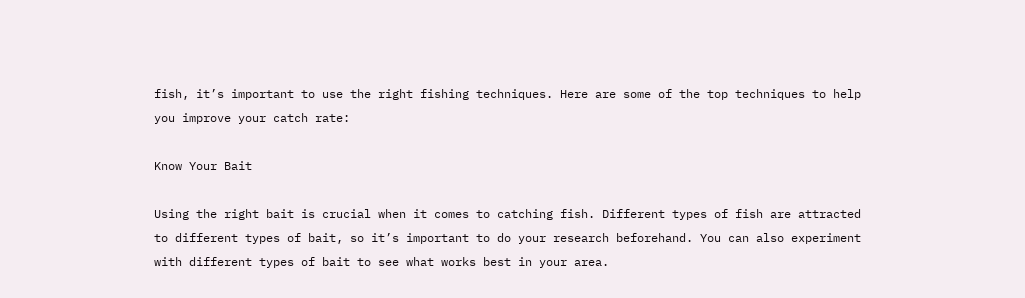fish, it’s important to use the right fishing techniques. Here are some of the top techniques to help you improve your catch rate:

Know Your Bait

Using the right bait is crucial when it comes to catching fish. Different types of fish are attracted to different types of bait, so it’s important to do your research beforehand. You can also experiment with different types of bait to see what works best in your area.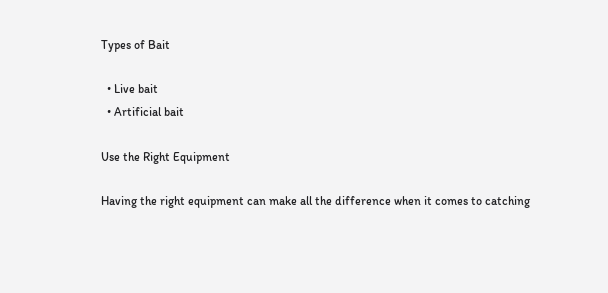Types of Bait

  • Live bait
  • Artificial bait

Use the Right Equipment

Having the right equipment can make all the difference when it comes to catching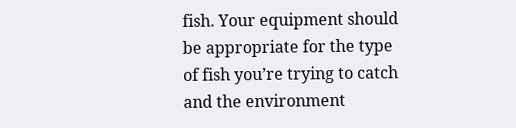fish. Your equipment should be appropriate for the type of fish you’re trying to catch and the environment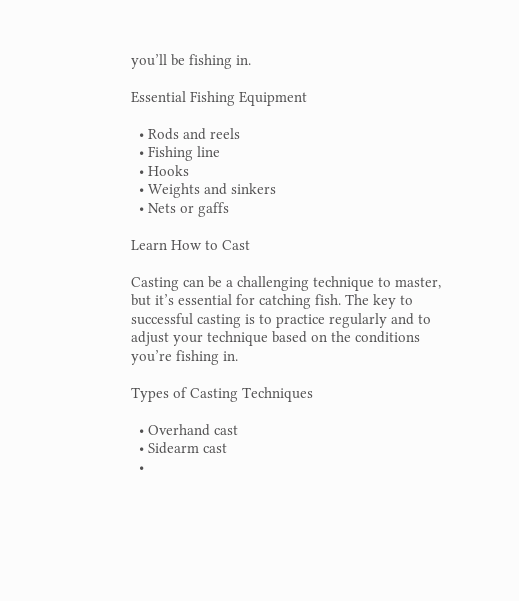you’ll be fishing in.

Essential Fishing Equipment

  • Rods and reels
  • Fishing line
  • Hooks
  • Weights and sinkers
  • Nets or gaffs

Learn How to Cast

Casting can be a challenging technique to master, but it’s essential for catching fish. The key to successful casting is to practice regularly and to adjust your technique based on the conditions you’re fishing in.

Types of Casting Techniques

  • Overhand cast
  • Sidearm cast
  •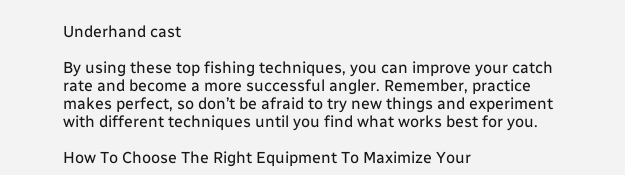Underhand cast

By using these top fishing techniques, you can improve your catch rate and become a more successful angler. Remember, practice makes perfect, so don’t be afraid to try new things and experiment with different techniques until you find what works best for you.

How To Choose The Right Equipment To Maximize Your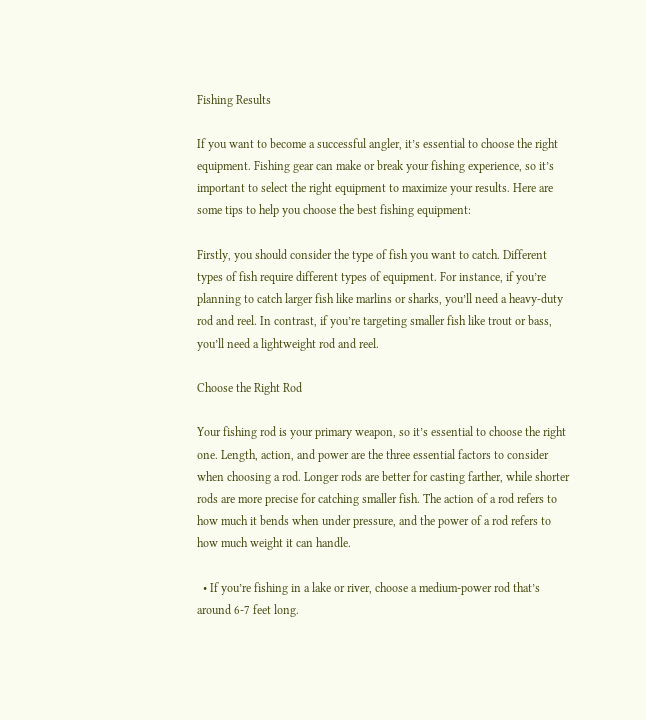Fishing Results

If you want to become a successful angler, it’s essential to choose the right equipment. Fishing gear can make or break your fishing experience, so it’s important to select the right equipment to maximize your results. Here are some tips to help you choose the best fishing equipment:

Firstly, you should consider the type of fish you want to catch. Different types of fish require different types of equipment. For instance, if you’re planning to catch larger fish like marlins or sharks, you’ll need a heavy-duty rod and reel. In contrast, if you’re targeting smaller fish like trout or bass, you’ll need a lightweight rod and reel.

Choose the Right Rod

Your fishing rod is your primary weapon, so it’s essential to choose the right one. Length, action, and power are the three essential factors to consider when choosing a rod. Longer rods are better for casting farther, while shorter rods are more precise for catching smaller fish. The action of a rod refers to how much it bends when under pressure, and the power of a rod refers to how much weight it can handle.

  • If you’re fishing in a lake or river, choose a medium-power rod that’s around 6-7 feet long.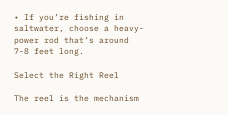• If you’re fishing in saltwater, choose a heavy-power rod that’s around 7-8 feet long.

Select the Right Reel

The reel is the mechanism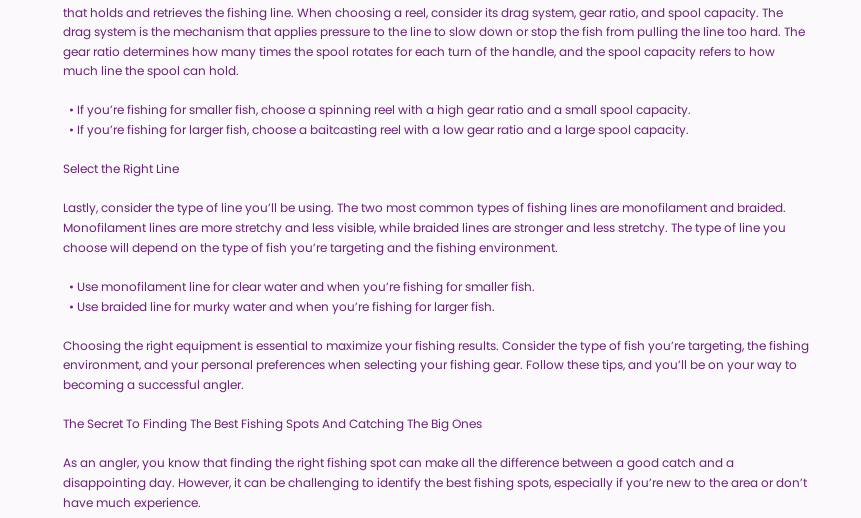that holds and retrieves the fishing line. When choosing a reel, consider its drag system, gear ratio, and spool capacity. The drag system is the mechanism that applies pressure to the line to slow down or stop the fish from pulling the line too hard. The gear ratio determines how many times the spool rotates for each turn of the handle, and the spool capacity refers to how much line the spool can hold.

  • If you’re fishing for smaller fish, choose a spinning reel with a high gear ratio and a small spool capacity.
  • If you’re fishing for larger fish, choose a baitcasting reel with a low gear ratio and a large spool capacity.

Select the Right Line

Lastly, consider the type of line you’ll be using. The two most common types of fishing lines are monofilament and braided. Monofilament lines are more stretchy and less visible, while braided lines are stronger and less stretchy. The type of line you choose will depend on the type of fish you’re targeting and the fishing environment.

  • Use monofilament line for clear water and when you’re fishing for smaller fish.
  • Use braided line for murky water and when you’re fishing for larger fish.

Choosing the right equipment is essential to maximize your fishing results. Consider the type of fish you’re targeting, the fishing environment, and your personal preferences when selecting your fishing gear. Follow these tips, and you’ll be on your way to becoming a successful angler.

The Secret To Finding The Best Fishing Spots And Catching The Big Ones

As an angler, you know that finding the right fishing spot can make all the difference between a good catch and a disappointing day. However, it can be challenging to identify the best fishing spots, especially if you’re new to the area or don’t have much experience.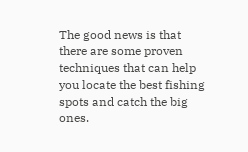The good news is that there are some proven techniques that can help you locate the best fishing spots and catch the big ones.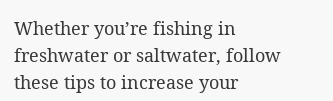Whether you’re fishing in freshwater or saltwater, follow these tips to increase your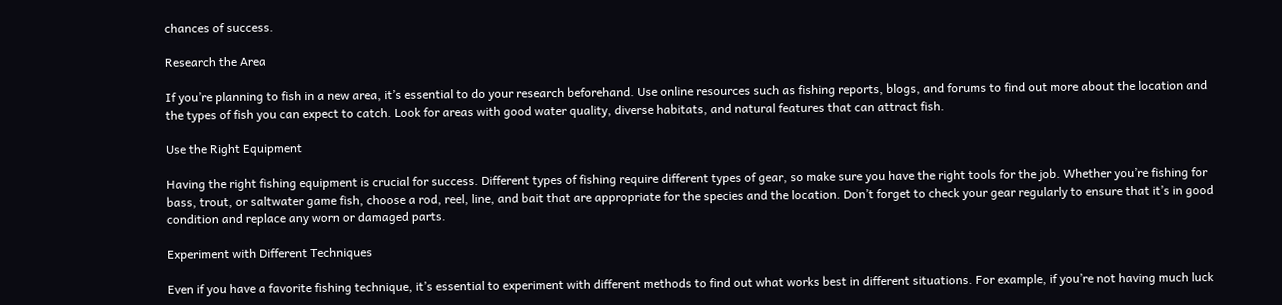chances of success.

Research the Area

If you’re planning to fish in a new area, it’s essential to do your research beforehand. Use online resources such as fishing reports, blogs, and forums to find out more about the location and the types of fish you can expect to catch. Look for areas with good water quality, diverse habitats, and natural features that can attract fish.

Use the Right Equipment

Having the right fishing equipment is crucial for success. Different types of fishing require different types of gear, so make sure you have the right tools for the job. Whether you’re fishing for bass, trout, or saltwater game fish, choose a rod, reel, line, and bait that are appropriate for the species and the location. Don’t forget to check your gear regularly to ensure that it’s in good condition and replace any worn or damaged parts.

Experiment with Different Techniques

Even if you have a favorite fishing technique, it’s essential to experiment with different methods to find out what works best in different situations. For example, if you’re not having much luck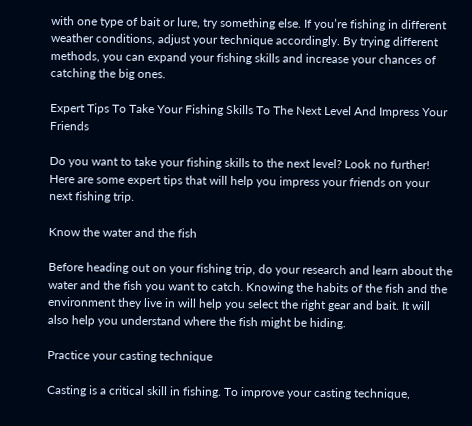with one type of bait or lure, try something else. If you’re fishing in different weather conditions, adjust your technique accordingly. By trying different methods, you can expand your fishing skills and increase your chances of catching the big ones.

Expert Tips To Take Your Fishing Skills To The Next Level And Impress Your Friends

Do you want to take your fishing skills to the next level? Look no further! Here are some expert tips that will help you impress your friends on your next fishing trip.

Know the water and the fish

Before heading out on your fishing trip, do your research and learn about the water and the fish you want to catch. Knowing the habits of the fish and the environment they live in will help you select the right gear and bait. It will also help you understand where the fish might be hiding.

Practice your casting technique

Casting is a critical skill in fishing. To improve your casting technique,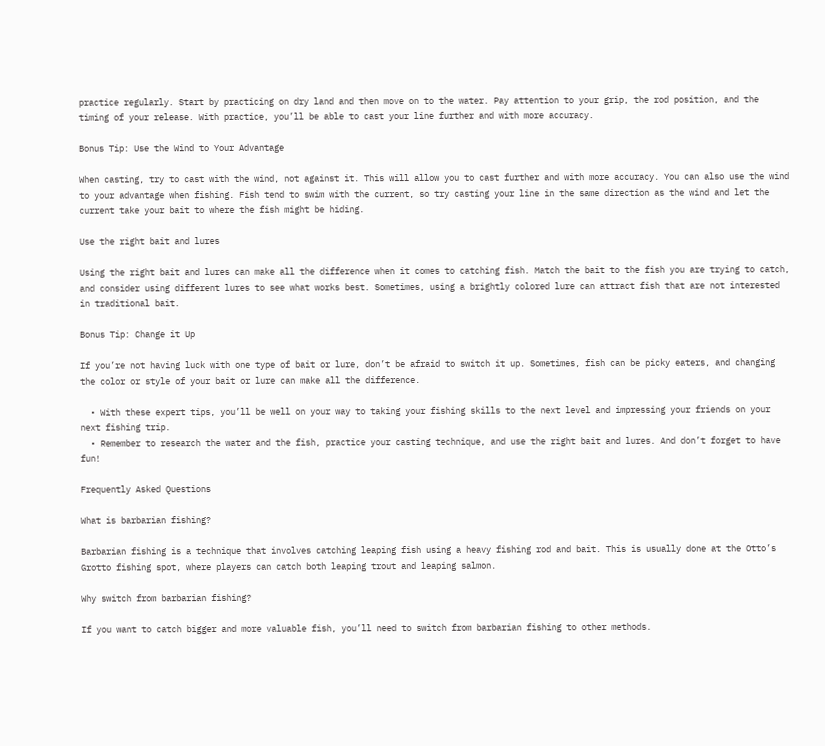practice regularly. Start by practicing on dry land and then move on to the water. Pay attention to your grip, the rod position, and the timing of your release. With practice, you’ll be able to cast your line further and with more accuracy.

Bonus Tip: Use the Wind to Your Advantage

When casting, try to cast with the wind, not against it. This will allow you to cast further and with more accuracy. You can also use the wind to your advantage when fishing. Fish tend to swim with the current, so try casting your line in the same direction as the wind and let the current take your bait to where the fish might be hiding.

Use the right bait and lures

Using the right bait and lures can make all the difference when it comes to catching fish. Match the bait to the fish you are trying to catch, and consider using different lures to see what works best. Sometimes, using a brightly colored lure can attract fish that are not interested in traditional bait.

Bonus Tip: Change it Up

If you’re not having luck with one type of bait or lure, don’t be afraid to switch it up. Sometimes, fish can be picky eaters, and changing the color or style of your bait or lure can make all the difference.

  • With these expert tips, you’ll be well on your way to taking your fishing skills to the next level and impressing your friends on your next fishing trip.
  • Remember to research the water and the fish, practice your casting technique, and use the right bait and lures. And don’t forget to have fun!

Frequently Asked Questions

What is barbarian fishing?

Barbarian fishing is a technique that involves catching leaping fish using a heavy fishing rod and bait. This is usually done at the Otto’s Grotto fishing spot, where players can catch both leaping trout and leaping salmon.

Why switch from barbarian fishing?

If you want to catch bigger and more valuable fish, you’ll need to switch from barbarian fishing to other methods.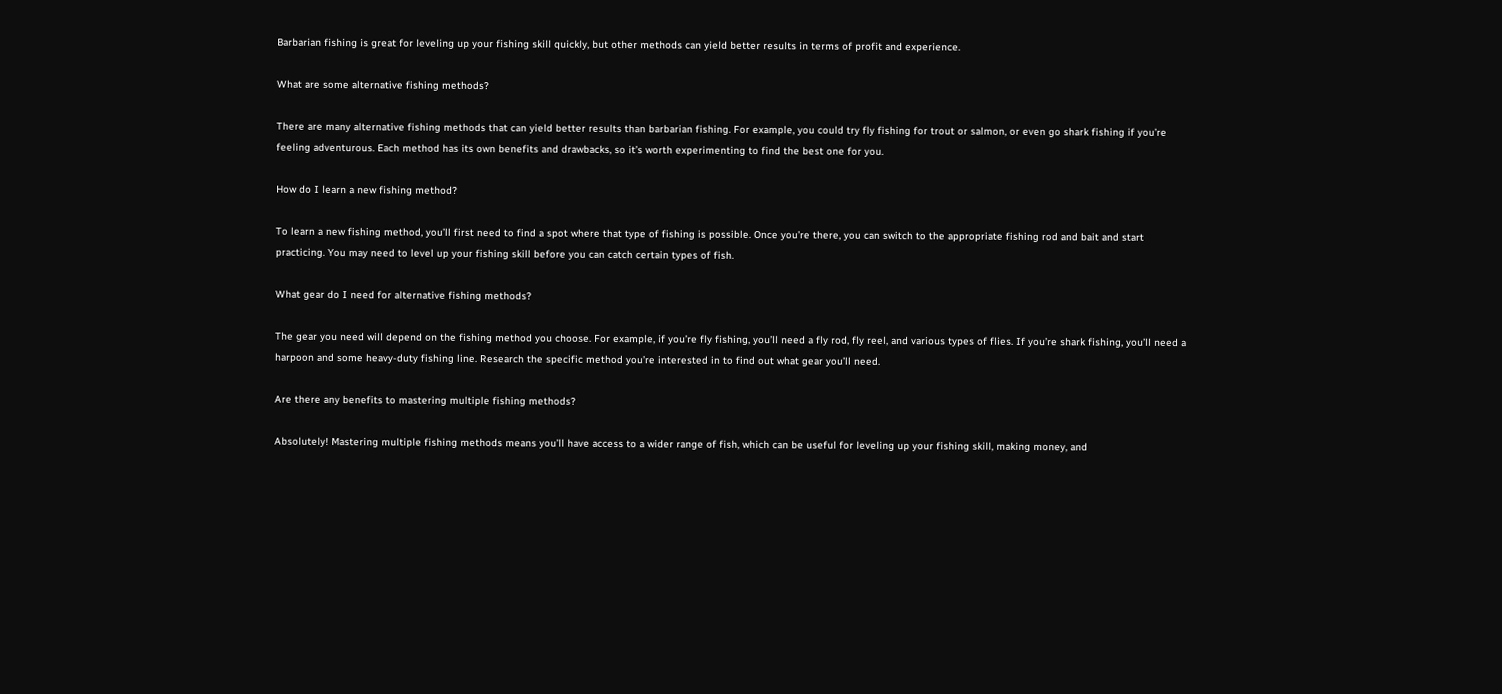Barbarian fishing is great for leveling up your fishing skill quickly, but other methods can yield better results in terms of profit and experience.

What are some alternative fishing methods?

There are many alternative fishing methods that can yield better results than barbarian fishing. For example, you could try fly fishing for trout or salmon, or even go shark fishing if you’re feeling adventurous. Each method has its own benefits and drawbacks, so it’s worth experimenting to find the best one for you.

How do I learn a new fishing method?

To learn a new fishing method, you’ll first need to find a spot where that type of fishing is possible. Once you’re there, you can switch to the appropriate fishing rod and bait and start practicing. You may need to level up your fishing skill before you can catch certain types of fish.

What gear do I need for alternative fishing methods?

The gear you need will depend on the fishing method you choose. For example, if you’re fly fishing, you’ll need a fly rod, fly reel, and various types of flies. If you’re shark fishing, you’ll need a harpoon and some heavy-duty fishing line. Research the specific method you’re interested in to find out what gear you’ll need.

Are there any benefits to mastering multiple fishing methods?

Absolutely! Mastering multiple fishing methods means you’ll have access to a wider range of fish, which can be useful for leveling up your fishing skill, making money, and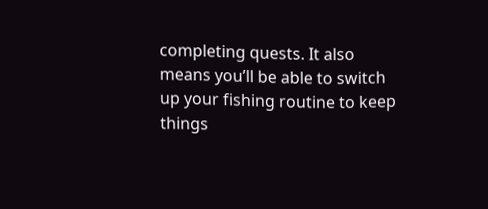completing quests. It also means you’ll be able to switch up your fishing routine to keep things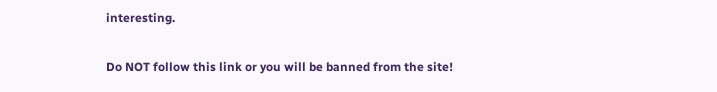interesting.

Do NOT follow this link or you will be banned from the site!